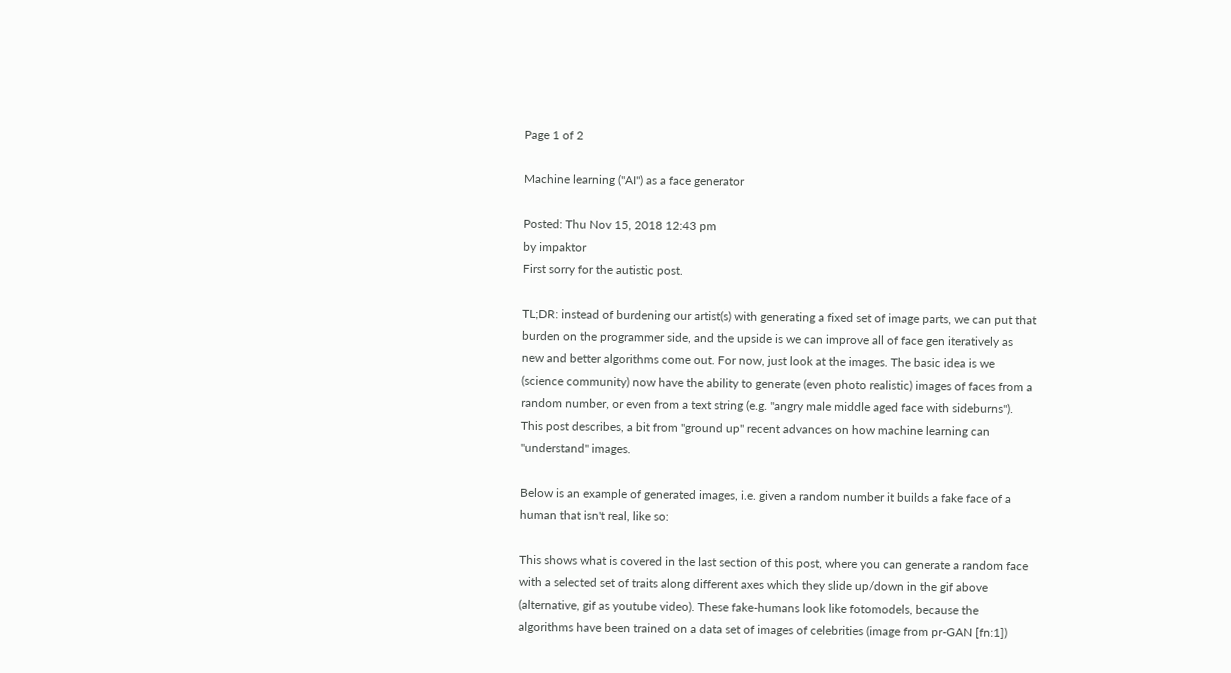Page 1 of 2

Machine learning ("AI") as a face generator

Posted: Thu Nov 15, 2018 12:43 pm
by impaktor
First sorry for the autistic post.

TL;DR: instead of burdening our artist(s) with generating a fixed set of image parts, we can put that burden on the programmer side, and the upside is we can improve all of face gen iteratively as new and better algorithms come out. For now, just look at the images. The basic idea is we (science community) now have the ability to generate (even photo realistic) images of faces from a random number, or even from a text string (e.g. "angry male middle aged face with sideburns"). This post describes, a bit from "ground up" recent advances on how machine learning can "understand" images.

Below is an example of generated images, i.e. given a random number it builds a fake face of a human that isn't real, like so:

This shows what is covered in the last section of this post, where you can generate a random face with a selected set of traits along different axes which they slide up/down in the gif above (alternative, gif as youtube video). These fake-humans look like fotomodels, because the algorithms have been trained on a data set of images of celebrities (image from pr-GAN [fn:1])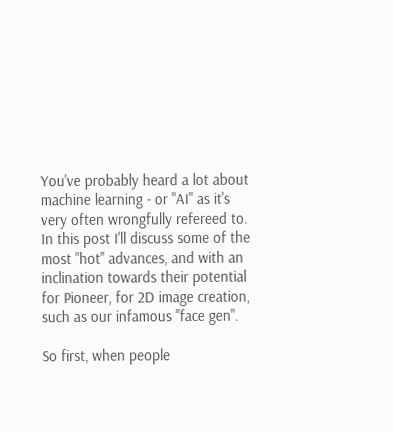You've probably heard a lot about machine learning - or "AI" as it's very often wrongfully refereed to. In this post I'll discuss some of the most "hot" advances, and with an inclination towards their potential for Pioneer, for 2D image creation, such as our infamous "face gen".

So first, when people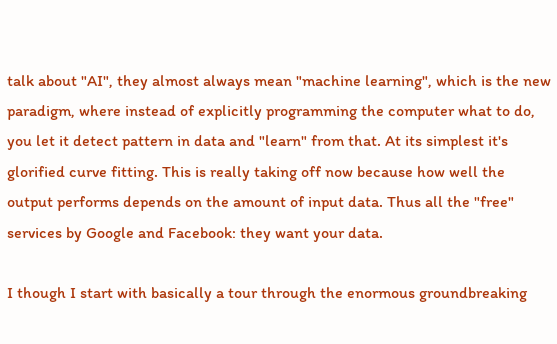talk about "AI", they almost always mean "machine learning", which is the new paradigm, where instead of explicitly programming the computer what to do, you let it detect pattern in data and "learn" from that. At its simplest it's glorified curve fitting. This is really taking off now because how well the output performs depends on the amount of input data. Thus all the "free" services by Google and Facebook: they want your data.

I though I start with basically a tour through the enormous groundbreaking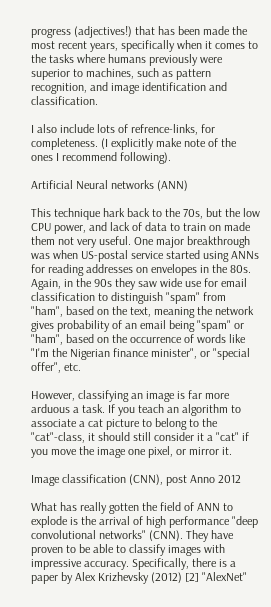progress (adjectives!) that has been made the most recent years, specifically when it comes to the tasks where humans previously were superior to machines, such as pattern recognition, and image identification and classification.

I also include lots of refrence-links, for completeness. (I explicitly make note of the ones I recommend following).

Artificial Neural networks (ANN)

This technique hark back to the 70s, but the low CPU power, and lack of data to train on made them not very useful. One major breakthrough was when US-postal service started using ANNs for reading addresses on envelopes in the 80s. Again, in the 90s they saw wide use for email classification to distinguish "spam" from "ham", based on the text, meaning the network gives probability of an email being "spam" or "ham", based on the occurrence of words like "I'm the Nigerian finance minister", or "special offer", etc.

However, classifying an image is far more arduous a task. If you teach an algorithm to associate a cat picture to belong to the "cat"-class, it should still consider it a "cat" if you move the image one pixel, or mirror it.

Image classification (CNN), post Anno 2012

What has really gotten the field of ANN to explode is the arrival of high performance "deep convolutional networks" (CNN). They have proven to be able to classify images with impressive accuracy. Specifically, there is a paper by Alex Krizhevsky (2012) [2] "AlexNet"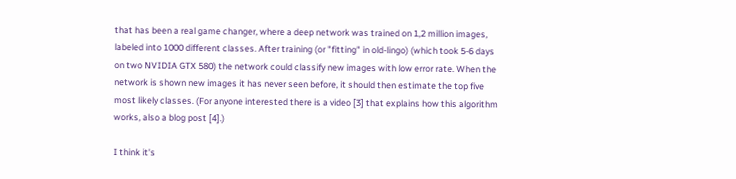that has been a real game changer, where a deep network was trained on 1,2 million images, labeled into 1000 different classes. After training (or "fitting" in old-lingo) (which took 5-6 days on two NVIDIA GTX 580) the network could classify new images with low error rate. When the network is shown new images it has never seen before, it should then estimate the top five most likely classes. (For anyone interested there is a video [3] that explains how this algorithm works, also a blog post [4].)

I think it's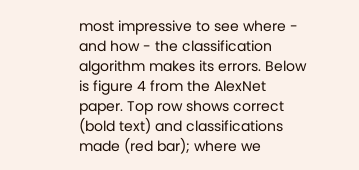most impressive to see where - and how - the classification algorithm makes its errors. Below is figure 4 from the AlexNet paper. Top row shows correct (bold text) and classifications made (red bar); where we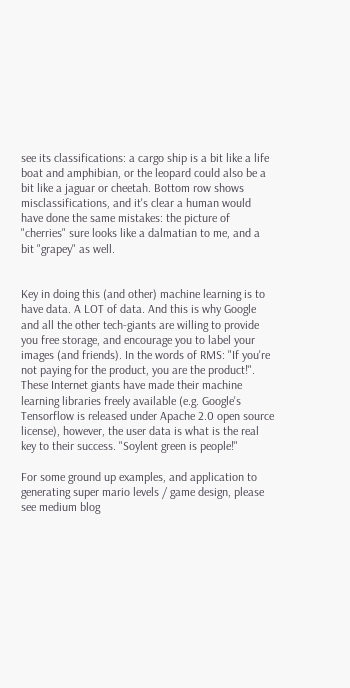see its classifications: a cargo ship is a bit like a life boat and amphibian, or the leopard could also be a bit like a jaguar or cheetah. Bottom row shows misclassifications, and it's clear a human would have done the same mistakes: the picture of "cherries" sure looks like a dalmatian to me, and a bit "grapey" as well.


Key in doing this (and other) machine learning is to have data. A LOT of data. And this is why Google and all the other tech-giants are willing to provide you free storage, and encourage you to label your images (and friends). In the words of RMS: "If you're not paying for the product, you are the product!". These Internet giants have made their machine learning libraries freely available (e.g. Google's Tensorflow is released under Apache 2.0 open source license), however, the user data is what is the real key to their success. "Soylent green is people!"

For some ground up examples, and application to generating super mario levels / game design, please see medium blog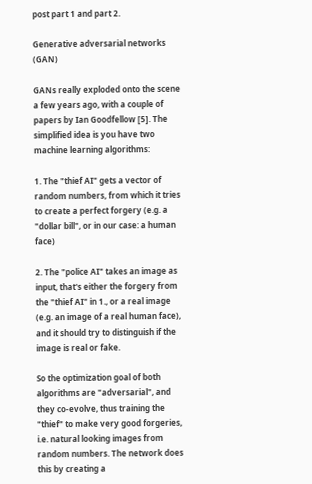post part 1 and part 2.

Generative adversarial networks (GAN)

GANs really exploded onto the scene a few years ago, with a couple of papers by Ian Goodfellow [5]. The simplified idea is you have two machine learning algorithms:

1. The "thief AI" gets a vector of random numbers, from which it tries to create a perfect forgery (e.g. a "dollar bill", or in our case: a human face)

2. The "police AI" takes an image as input, that's either the forgery from the "thief AI" in 1., or a real image (e.g. an image of a real human face), and it should try to distinguish if the image is real or fake.

So the optimization goal of both algorithms are "adversarial", and they co-evolve, thus training the "thief" to make very good forgeries, i.e. natural looking images from random numbers. The network does this by creating a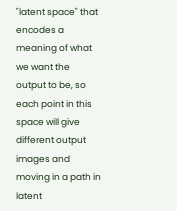"latent space" that encodes a meaning of what we want the output to be, so each point in this space will give different output images and moving in a path in latent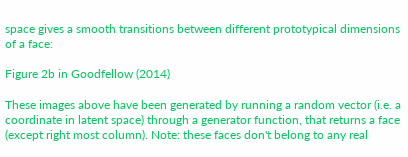space gives a smooth transitions between different prototypical dimensions of a face:

Figure 2b in Goodfellow (2014)

These images above have been generated by running a random vector (i.e. a coordinate in latent space) through a generator function, that returns a face (except right most column). Note: these faces don't belong to any real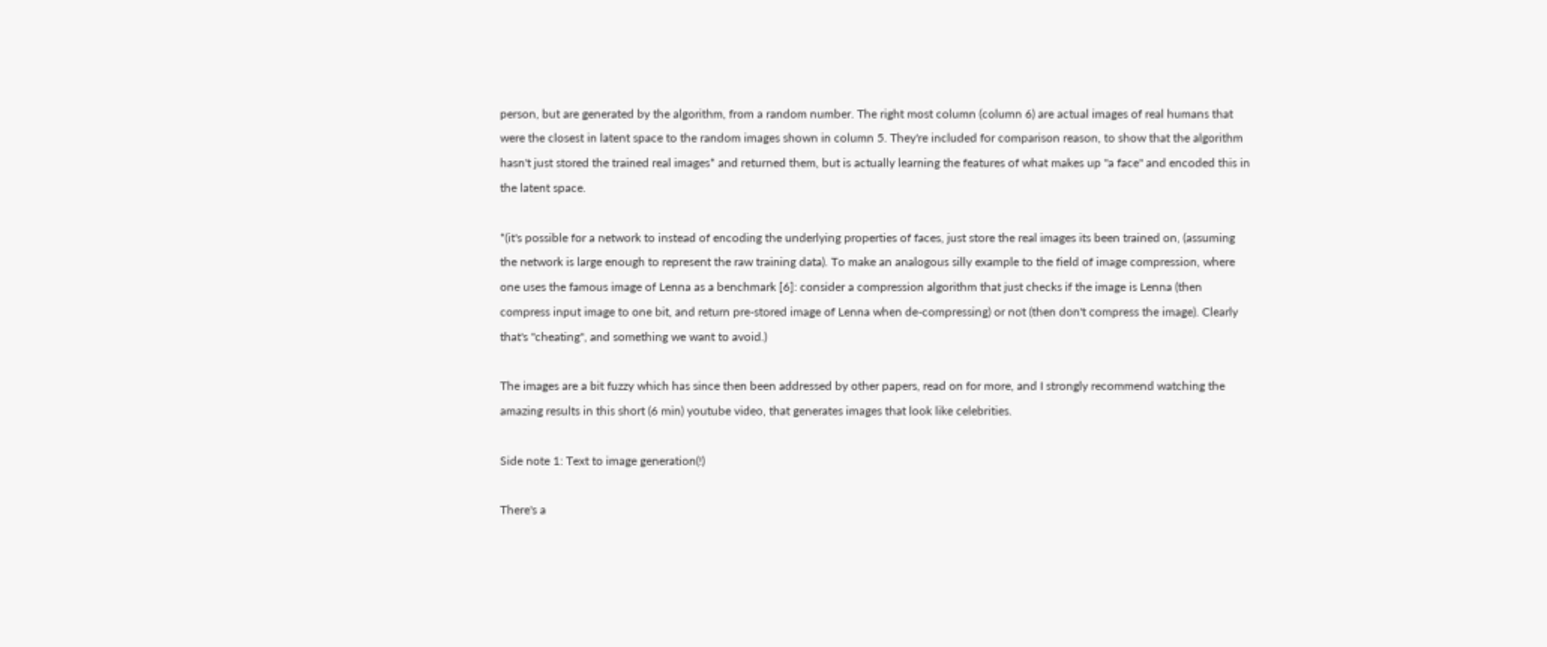person, but are generated by the algorithm, from a random number. The right most column (column 6) are actual images of real humans that were the closest in latent space to the random images shown in column 5. They're included for comparison reason, to show that the algorithm hasn't just stored the trained real images* and returned them, but is actually learning the features of what makes up "a face" and encoded this in the latent space.

*(it's possible for a network to instead of encoding the underlying properties of faces, just store the real images its been trained on, (assuming the network is large enough to represent the raw training data). To make an analogous silly example to the field of image compression, where one uses the famous image of Lenna as a benchmark [6]: consider a compression algorithm that just checks if the image is Lenna (then compress input image to one bit, and return pre-stored image of Lenna when de-compressing) or not (then don't compress the image). Clearly that's "cheating", and something we want to avoid.)

The images are a bit fuzzy which has since then been addressed by other papers, read on for more, and I strongly recommend watching the amazing results in this short (6 min) youtube video, that generates images that look like celebrities.

Side note 1: Text to image generation(!)

There's a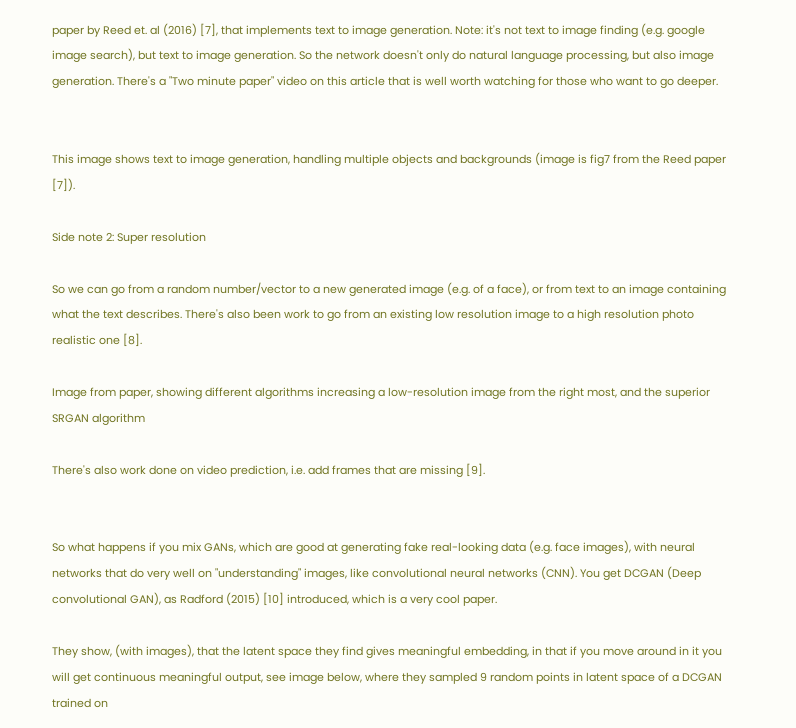paper by Reed et. al (2016) [7], that implements text to image generation. Note: it's not text to image finding (e.g. google image search), but text to image generation. So the network doesn't only do natural language processing, but also image generation. There's a "Two minute paper" video on this article that is well worth watching for those who want to go deeper.


This image shows text to image generation, handling multiple objects and backgrounds (image is fig7 from the Reed paper [7]).

Side note 2: Super resolution

So we can go from a random number/vector to a new generated image (e.g. of a face), or from text to an image containing what the text describes. There's also been work to go from an existing low resolution image to a high resolution photo realistic one [8].

Image from paper, showing different algorithms increasing a low-resolution image from the right most, and the superior SRGAN algorithm

There's also work done on video prediction, i.e. add frames that are missing [9].


So what happens if you mix GANs, which are good at generating fake real-looking data (e.g. face images), with neural networks that do very well on "understanding" images, like convolutional neural networks (CNN). You get DCGAN (Deep convolutional GAN), as Radford (2015) [10] introduced, which is a very cool paper.

They show, (with images), that the latent space they find gives meaningful embedding, in that if you move around in it you will get continuous meaningful output, see image below, where they sampled 9 random points in latent space of a DCGAN trained on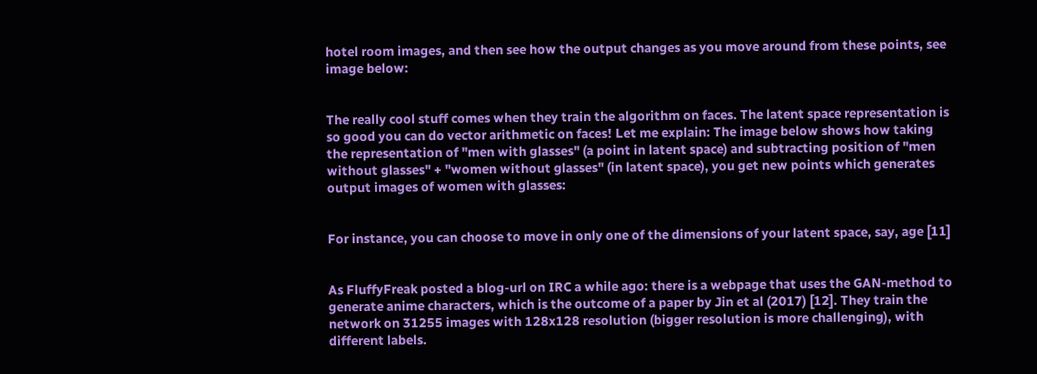hotel room images, and then see how the output changes as you move around from these points, see image below:


The really cool stuff comes when they train the algorithm on faces. The latent space representation is so good you can do vector arithmetic on faces! Let me explain: The image below shows how taking the representation of "men with glasses" (a point in latent space) and subtracting position of "men without glasses" + "women without glasses" (in latent space), you get new points which generates output images of women with glasses:


For instance, you can choose to move in only one of the dimensions of your latent space, say, age [11]


As FluffyFreak posted a blog-url on IRC a while ago: there is a webpage that uses the GAN-method to generate anime characters, which is the outcome of a paper by Jin et al (2017) [12]. They train the network on 31255 images with 128x128 resolution (bigger resolution is more challenging), with different labels.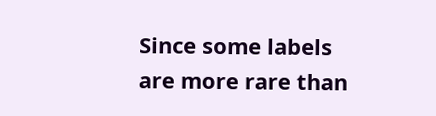Since some labels are more rare than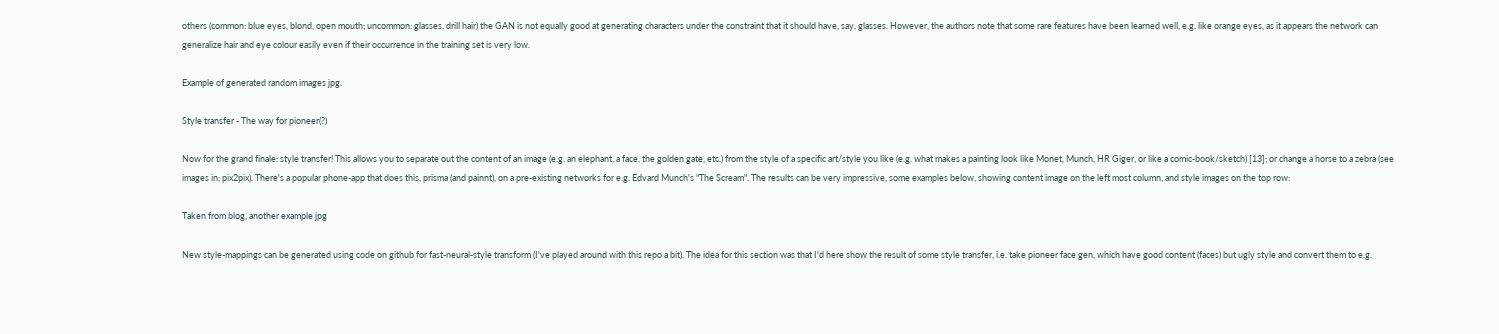others (common: blue eyes, blond, open mouth; uncommon: glasses, drill hair) the GAN is not equally good at generating characters under the constraint that it should have, say, glasses. However, the authors note that some rare features have been learned well, e.g. like orange eyes, as it appears the network can generalize hair and eye colour easily even if their occurrence in the training set is very low.

Example of generated random images jpg.

Style transfer - The way for pioneer(?)

Now for the grand finale: style transfer! This allows you to separate out the content of an image (e.g. an elephant, a face, the golden gate, etc.) from the style of a specific art/style you like (e.g. what makes a painting look like Monet, Munch, HR Giger, or like a comic-book/sketch) [13]; or change a horse to a zebra (see images in: pix2pix). There's a popular phone-app that does this, prisma (and painnt), on a pre-existing networks for e.g. Edvard Munch's "The Scream". The results can be very impressive, some examples below, showing content image on the left most column, and style images on the top row:

Taken from blog, another example jpg

New style-mappings can be generated using code on github for fast-neural-style transform (I've played around with this repo a bit). The idea for this section was that I'd here show the result of some style transfer, i.e. take pioneer face gen, which have good content (faces) but ugly style and convert them to e.g.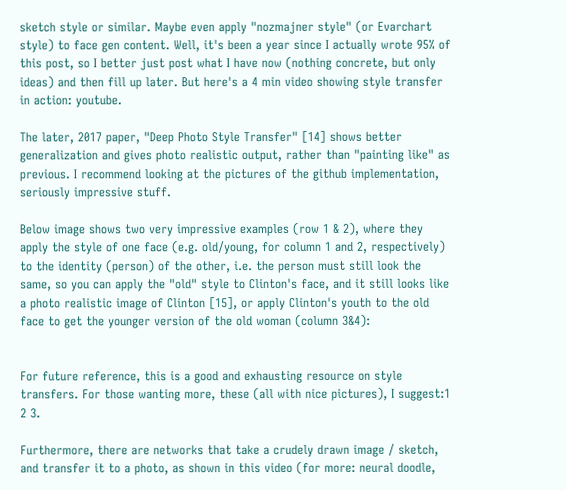sketch style or similar. Maybe even apply "nozmajner style" (or Evarchart style) to face gen content. Well, it's been a year since I actually wrote 95% of this post, so I better just post what I have now (nothing concrete, but only ideas) and then fill up later. But here's a 4 min video showing style transfer in action: youtube.

The later, 2017 paper, "Deep Photo Style Transfer" [14] shows better generalization and gives photo realistic output, rather than "painting like" as previous. I recommend looking at the pictures of the github implementation, seriously impressive stuff.

Below image shows two very impressive examples (row 1 & 2), where they apply the style of one face (e.g. old/young, for column 1 and 2, respectively) to the identity (person) of the other, i.e. the person must still look the same, so you can apply the "old" style to Clinton's face, and it still looks like a photo realistic image of Clinton [15], or apply Clinton's youth to the old face to get the younger version of the old woman (column 3&4):


For future reference, this is a good and exhausting resource on style transfers. For those wanting more, these (all with nice pictures), I suggest:1 2 3.

Furthermore, there are networks that take a crudely drawn image / sketch, and transfer it to a photo, as shown in this video (for more: neural doodle,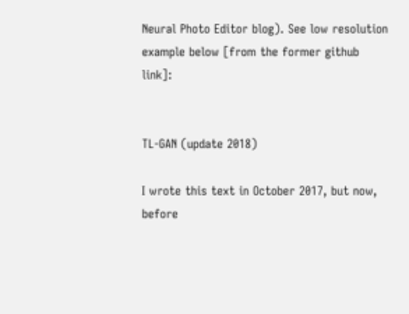Neural Photo Editor blog). See low resolution example below [from the former github link]:


TL-GAN (update 2018)

I wrote this text in October 2017, but now, before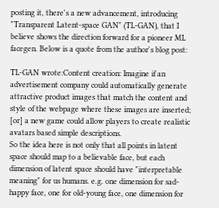posting it, there's a new advancement, introducing "Transparent Latent-space GAN" (TL-GAN), that I believe shows the direction forward for a pioneer ML facegen. Below is a quote from the author's blog post:

TL-GAN wrote:Content creation: Imagine if an advertisement company could automatically generate attractive product images that match the content and style of the webpage where these images are inserted; [or] a new game could allow players to create realistic avatars based simple descriptions.
So the idea here is not only that all points in latent space should map to a believable face, but each dimension of latent space should have "interpretable meaning" for us humans. e.g. one dimension for sad-happy face, one for old-young face, one dimension for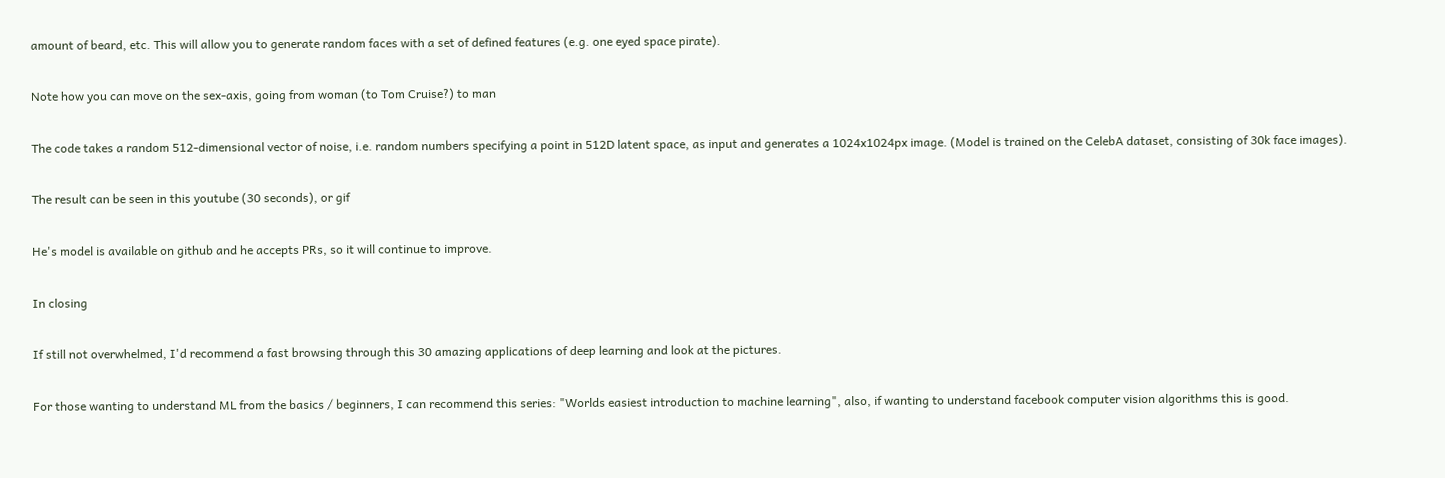amount of beard, etc. This will allow you to generate random faces with a set of defined features (e.g. one eyed space pirate).

Note how you can move on the sex-axis, going from woman (to Tom Cruise?) to man

The code takes a random 512-dimensional vector of noise, i.e. random numbers specifying a point in 512D latent space, as input and generates a 1024x1024px image. (Model is trained on the CelebA dataset, consisting of 30k face images).

The result can be seen in this youtube (30 seconds), or gif

He's model is available on github and he accepts PRs, so it will continue to improve.

In closing

If still not overwhelmed, I'd recommend a fast browsing through this 30 amazing applications of deep learning and look at the pictures.

For those wanting to understand ML from the basics / beginners, I can recommend this series: "Worlds easiest introduction to machine learning", also, if wanting to understand facebook computer vision algorithms this is good.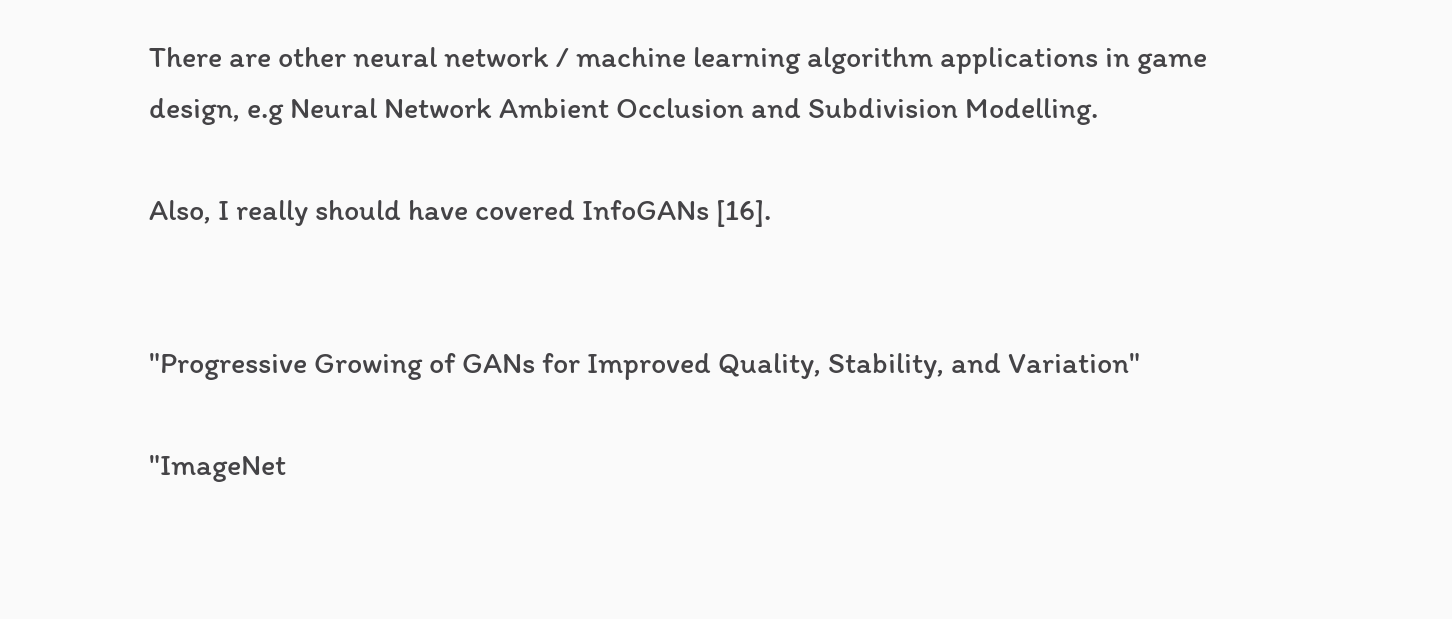There are other neural network / machine learning algorithm applications in game design, e.g Neural Network Ambient Occlusion and Subdivision Modelling.

Also, I really should have covered InfoGANs [16].


"Progressive Growing of GANs for Improved Quality, Stability, and Variation"

"ImageNet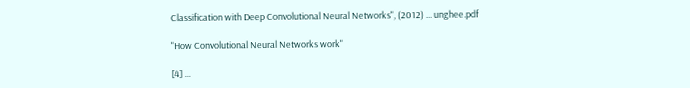Classification with Deep Convolutional Neural Networks", (2012) ... unghee.pdf

"How Convolutional Neural Networks work"

[4] ...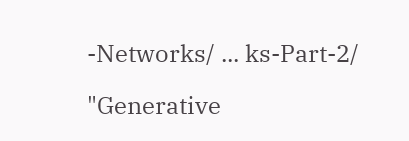-Networks/ ... ks-Part-2/

"Generative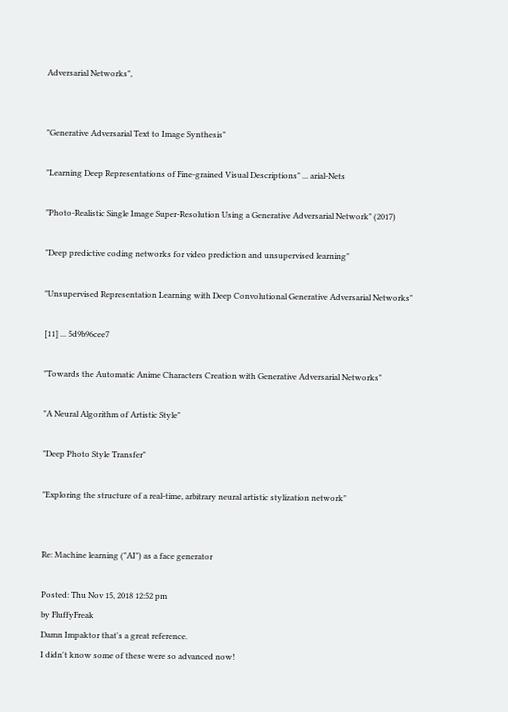Adversarial Networks",


"Generative Adversarial Text to Image Synthesis"

"Learning Deep Representations of Fine-grained Visual Descriptions" ... arial-Nets

"Photo-Realistic Single Image Super-Resolution Using a Generative Adversarial Network" (2017)

"Deep predictive coding networks for video prediction and unsupervised learning"

"Unsupervised Representation Learning with Deep Convolutional Generative Adversarial Networks"

[11] ... 5d9b96cee7

"Towards the Automatic Anime Characters Creation with Generative Adversarial Networks"

"A Neural Algorithm of Artistic Style"

"Deep Photo Style Transfer"

"Exploring the structure of a real-time, arbitrary neural artistic stylization network"


Re: Machine learning ("AI") as a face generator

Posted: Thu Nov 15, 2018 12:52 pm
by FluffyFreak
Damn Impaktor that's a great reference.
I didn't know some of these were so advanced now!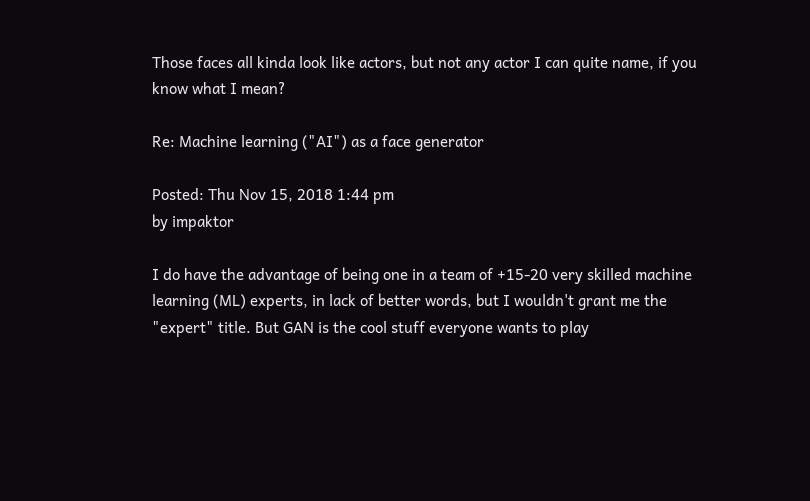Those faces all kinda look like actors, but not any actor I can quite name, if you know what I mean?

Re: Machine learning ("AI") as a face generator

Posted: Thu Nov 15, 2018 1:44 pm
by impaktor

I do have the advantage of being one in a team of +15-20 very skilled machine learning (ML) experts, in lack of better words, but I wouldn't grant me the "expert" title. But GAN is the cool stuff everyone wants to play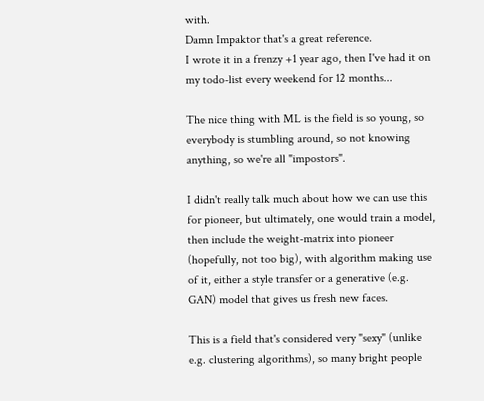with.
Damn Impaktor that's a great reference.
I wrote it in a frenzy +1 year ago, then I've had it on my todo-list every weekend for 12 months...

The nice thing with ML is the field is so young, so everybody is stumbling around, so not knowing anything, so we're all "impostors".

I didn't really talk much about how we can use this for pioneer, but ultimately, one would train a model, then include the weight-matrix into pioneer (hopefully, not too big), with algorithm making use of it, either a style transfer or a generative (e.g. GAN) model that gives us fresh new faces.

This is a field that's considered very "sexy" (unlike e.g. clustering algorithms), so many bright people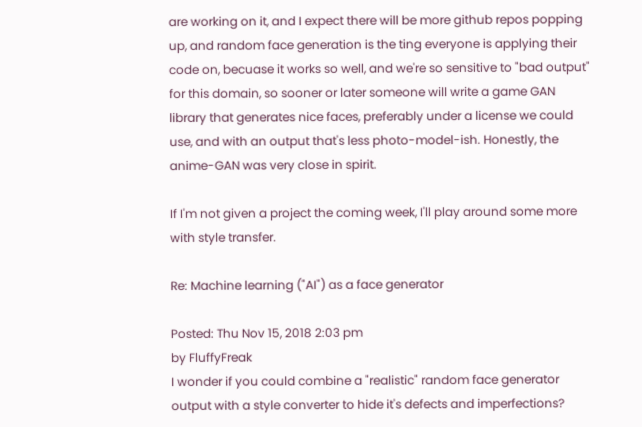are working on it, and I expect there will be more github repos popping up, and random face generation is the ting everyone is applying their code on, becuase it works so well, and we're so sensitive to "bad output" for this domain, so sooner or later someone will write a game GAN library that generates nice faces, preferably under a license we could use, and with an output that's less photo-model-ish. Honestly, the anime-GAN was very close in spirit.

If I'm not given a project the coming week, I'll play around some more with style transfer.

Re: Machine learning ("AI") as a face generator

Posted: Thu Nov 15, 2018 2:03 pm
by FluffyFreak
I wonder if you could combine a "realistic" random face generator output with a style converter to hide it's defects and imperfections?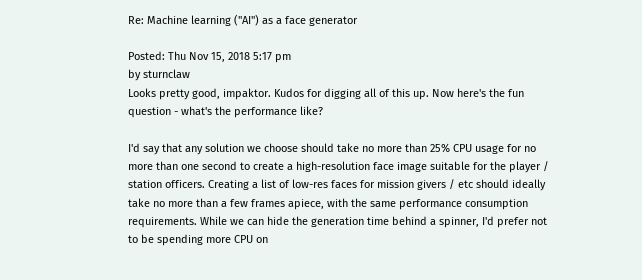Re: Machine learning ("AI") as a face generator

Posted: Thu Nov 15, 2018 5:17 pm
by sturnclaw
Looks pretty good, impaktor. Kudos for digging all of this up. Now here's the fun question - what's the performance like?

I'd say that any solution we choose should take no more than 25% CPU usage for no more than one second to create a high-resolution face image suitable for the player / station officers. Creating a list of low-res faces for mission givers / etc should ideally take no more than a few frames apiece, with the same performance consumption requirements. While we can hide the generation time behind a spinner, I'd prefer not to be spending more CPU on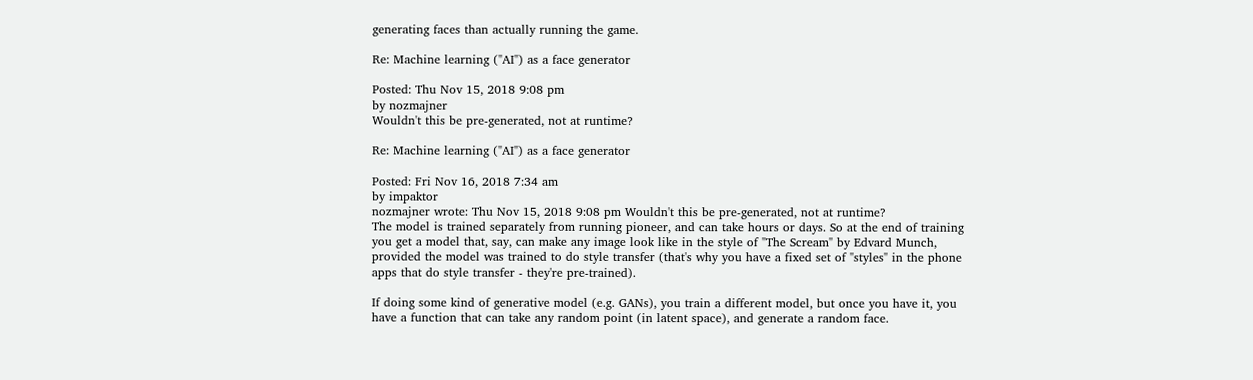generating faces than actually running the game.

Re: Machine learning ("AI") as a face generator

Posted: Thu Nov 15, 2018 9:08 pm
by nozmajner
Wouldn't this be pre-generated, not at runtime?

Re: Machine learning ("AI") as a face generator

Posted: Fri Nov 16, 2018 7:34 am
by impaktor
nozmajner wrote: Thu Nov 15, 2018 9:08 pm Wouldn't this be pre-generated, not at runtime?
The model is trained separately from running pioneer, and can take hours or days. So at the end of training you get a model that, say, can make any image look like in the style of "The Scream" by Edvard Munch, provided the model was trained to do style transfer (that's why you have a fixed set of "styles" in the phone apps that do style transfer - they're pre-trained).

If doing some kind of generative model (e.g. GANs), you train a different model, but once you have it, you have a function that can take any random point (in latent space), and generate a random face.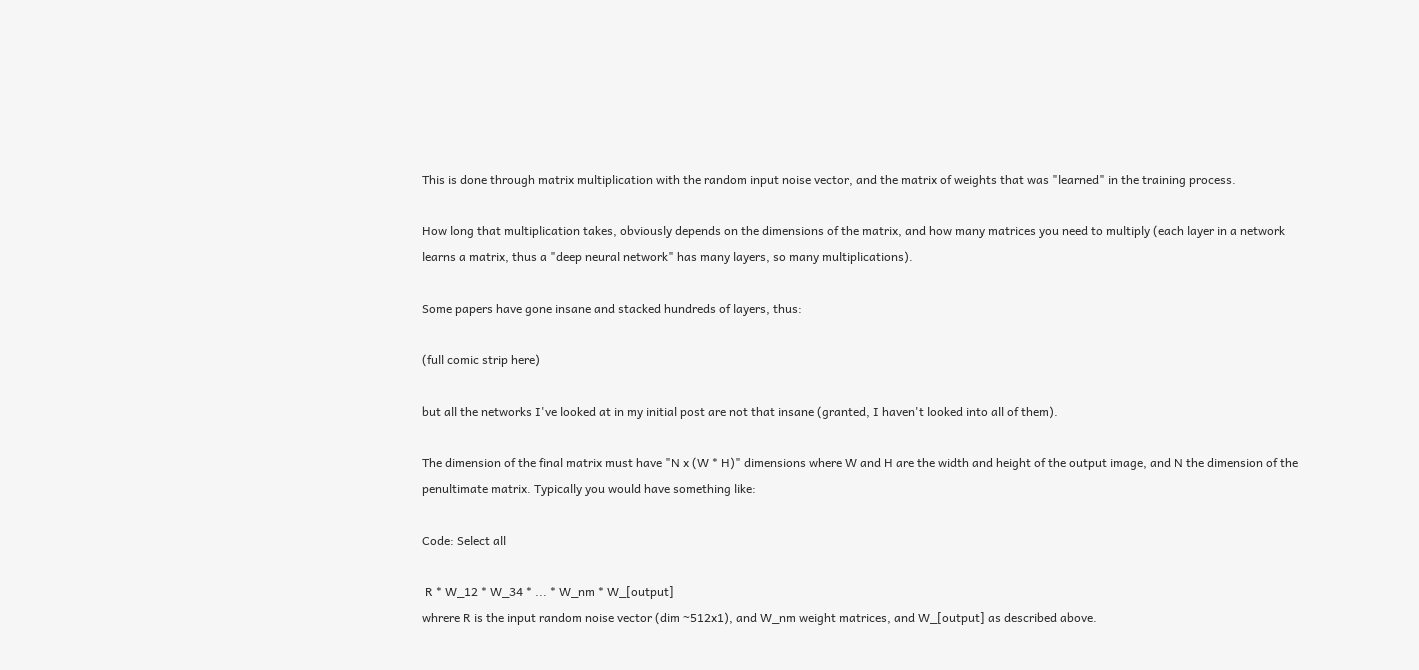This is done through matrix multiplication with the random input noise vector, and the matrix of weights that was "learned" in the training process.

How long that multiplication takes, obviously depends on the dimensions of the matrix, and how many matrices you need to multiply (each layer in a network learns a matrix, thus a "deep neural network" has many layers, so many multiplications).

Some papers have gone insane and stacked hundreds of layers, thus:

(full comic strip here)

but all the networks I've looked at in my initial post are not that insane (granted, I haven't looked into all of them).

The dimension of the final matrix must have "N x (W * H)" dimensions where W and H are the width and height of the output image, and N the dimension of the penultimate matrix. Typically you would have something like:

Code: Select all

 R * W_12 * W_34 * ... * W_nm * W_[output]
whrere R is the input random noise vector (dim ~512x1), and W_nm weight matrices, and W_[output] as described above.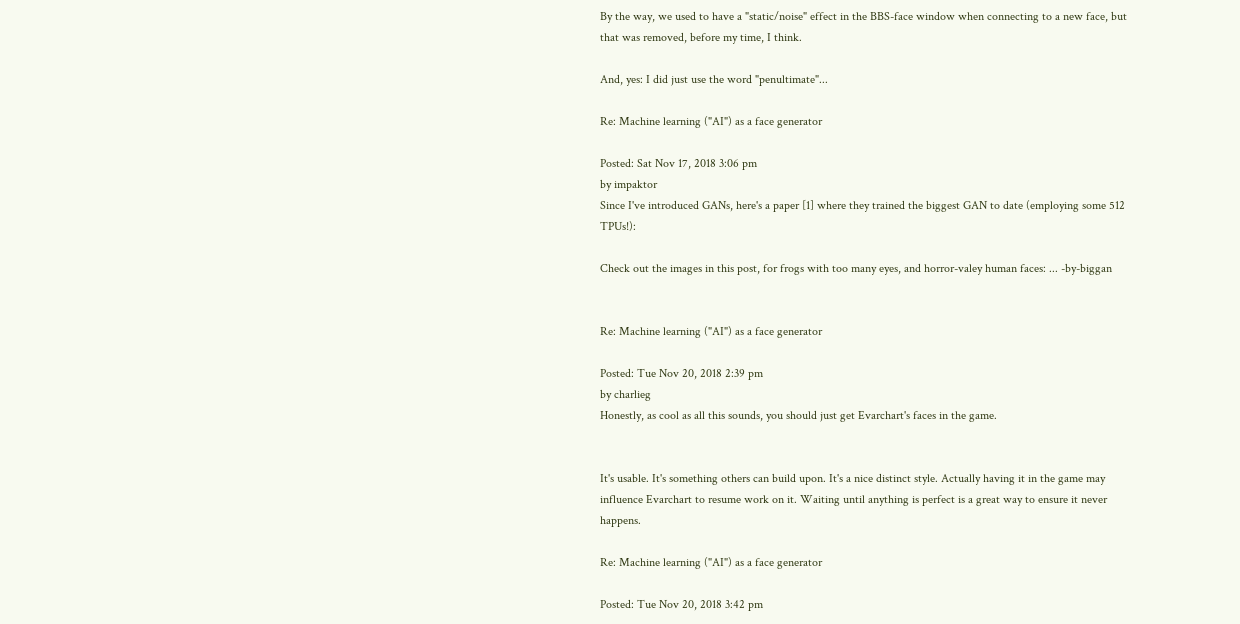By the way, we used to have a "static/noise" effect in the BBS-face window when connecting to a new face, but that was removed, before my time, I think.

And, yes: I did just use the word "penultimate"...

Re: Machine learning ("AI") as a face generator

Posted: Sat Nov 17, 2018 3:06 pm
by impaktor
Since I've introduced GANs, here's a paper [1] where they trained the biggest GAN to date (employing some 512 TPUs!):

Check out the images in this post, for frogs with too many eyes, and horror-valey human faces: ... -by-biggan


Re: Machine learning ("AI") as a face generator

Posted: Tue Nov 20, 2018 2:39 pm
by charlieg
Honestly, as cool as all this sounds, you should just get Evarchart's faces in the game.


It's usable. It's something others can build upon. It's a nice distinct style. Actually having it in the game may influence Evarchart to resume work on it. Waiting until anything is perfect is a great way to ensure it never happens.

Re: Machine learning ("AI") as a face generator

Posted: Tue Nov 20, 2018 3:42 pm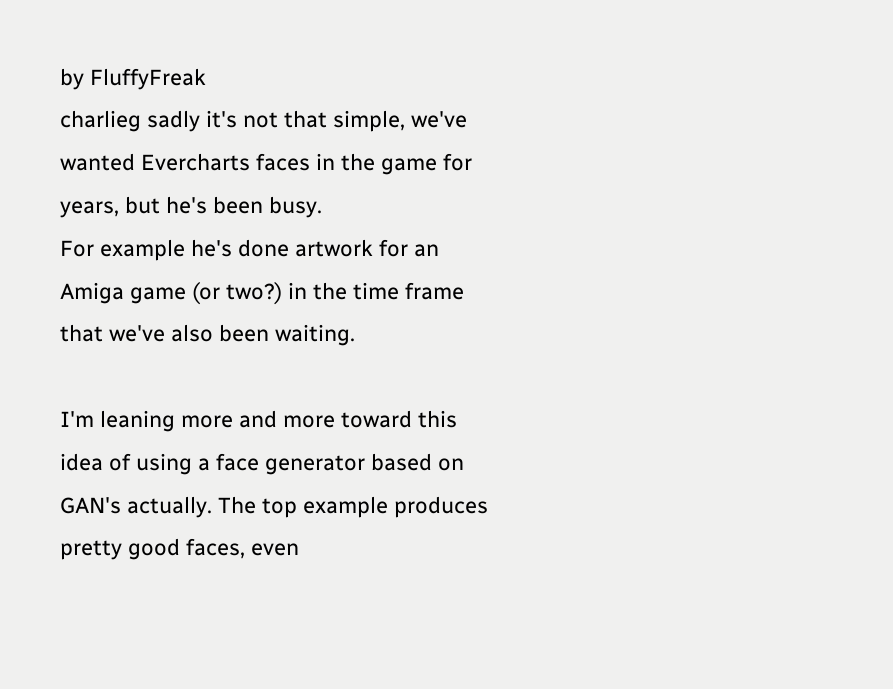by FluffyFreak
charlieg sadly it's not that simple, we've wanted Evercharts faces in the game for years, but he's been busy.
For example he's done artwork for an Amiga game (or two?) in the time frame that we've also been waiting.

I'm leaning more and more toward this idea of using a face generator based on GAN's actually. The top example produces pretty good faces, even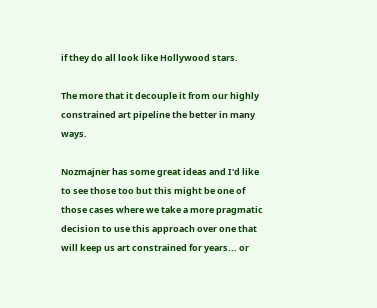if they do all look like Hollywood stars.

The more that it decouple it from our highly constrained art pipeline the better in many ways.

Nozmajner has some great ideas and I'd like to see those too but this might be one of those cases where we take a more pragmatic decision to use this approach over one that will keep us art constrained for years... or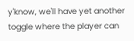y'know, we'll have yet another toggle where the player can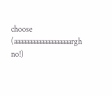choose (aaaaaaaaaaaaaaaaaaargh no!)